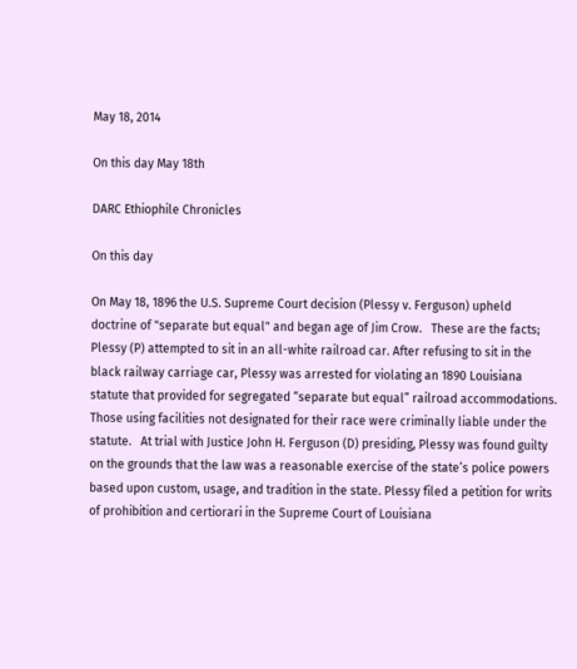May 18, 2014

On this day May 18th

DARC Ethiophile Chronicles

On this day

On May 18, 1896 the U.S. Supreme Court decision (Plessy v. Ferguson) upheld doctrine of "separate but equal" and began age of Jim Crow.   These are the facts; Plessy (P) attempted to sit in an all-white railroad car. After refusing to sit in the black railway carriage car, Plessy was arrested for violating an 1890 Louisiana statute that provided for segregated “separate but equal” railroad accommodations. Those using facilities not designated for their race were criminally liable under the statute.   At trial with Justice John H. Ferguson (D) presiding, Plessy was found guilty on the grounds that the law was a reasonable exercise of the state’s police powers based upon custom, usage, and tradition in the state. Plessy filed a petition for writs of prohibition and certiorari in the Supreme Court of Louisiana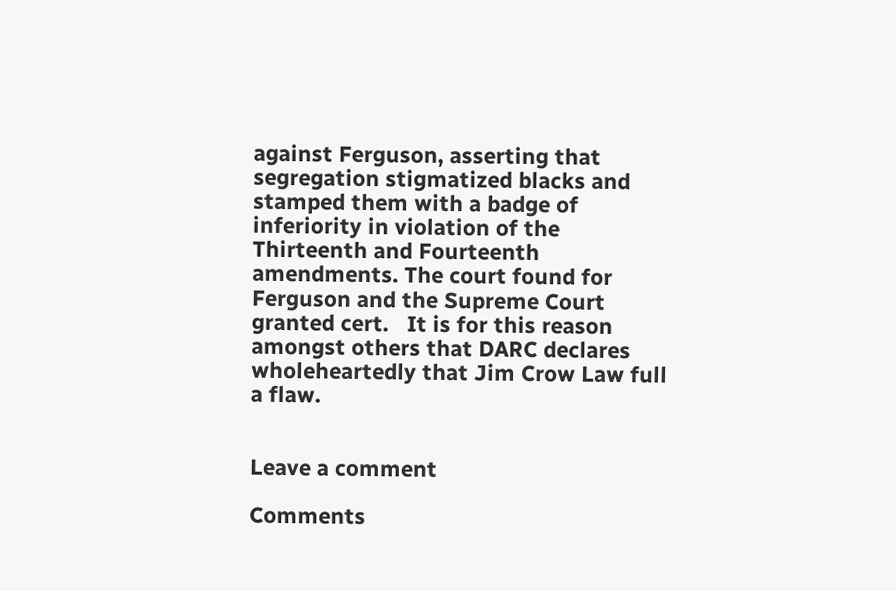against Ferguson, asserting that segregation stigmatized blacks and stamped them with a badge of inferiority in violation of the Thirteenth and Fourteenth amendments. The court found for Ferguson and the Supreme Court granted cert.   It is for this reason amongst others that DARC declares wholeheartedly that Jim Crow Law full a flaw.


Leave a comment

Comments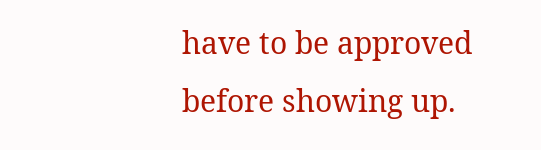have to be approved before showing up.